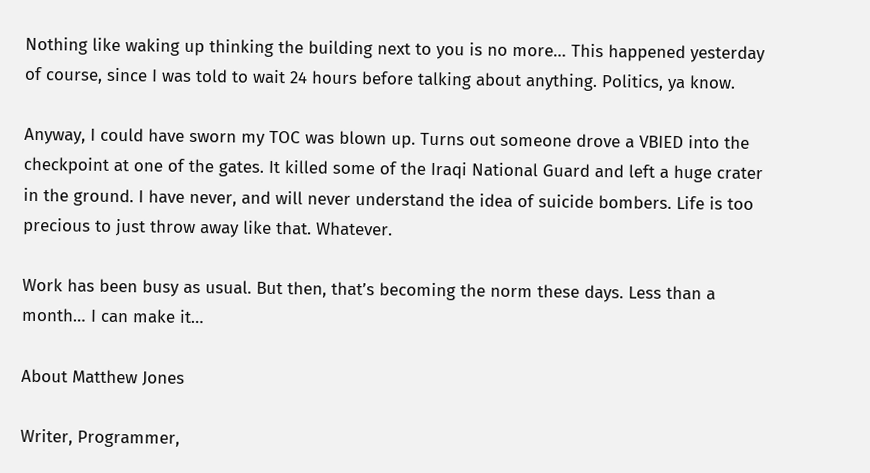Nothing like waking up thinking the building next to you is no more… This happened yesterday of course, since I was told to wait 24 hours before talking about anything. Politics, ya know.

Anyway, I could have sworn my TOC was blown up. Turns out someone drove a VBIED into the checkpoint at one of the gates. It killed some of the Iraqi National Guard and left a huge crater in the ground. I have never, and will never understand the idea of suicide bombers. Life is too precious to just throw away like that. Whatever.

Work has been busy as usual. But then, that’s becoming the norm these days. Less than a month… I can make it…

About Matthew Jones

Writer, Programmer,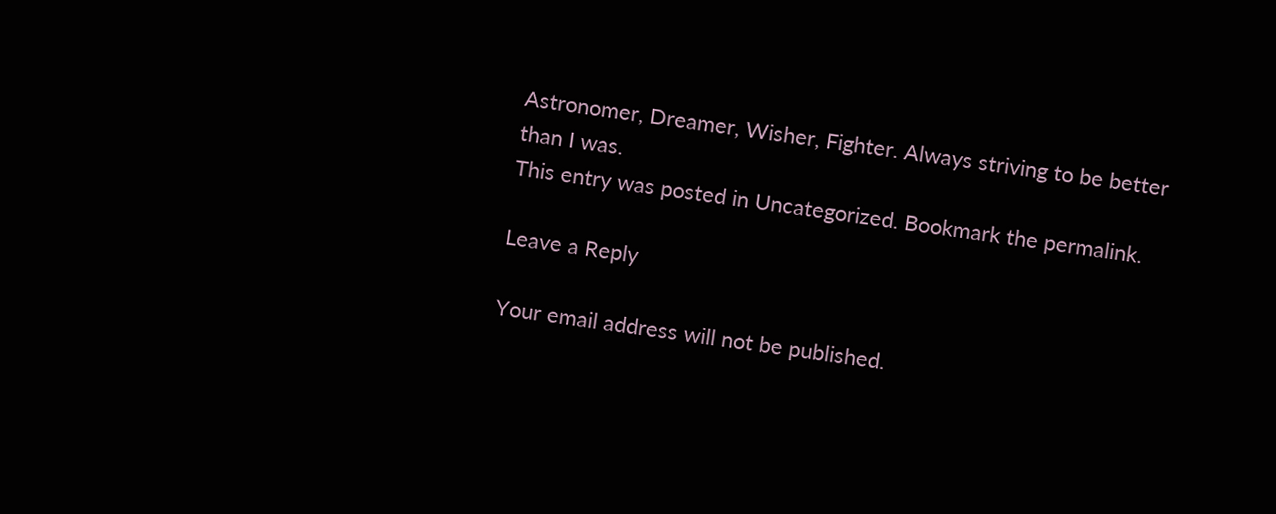Astronomer, Dreamer, Wisher, Fighter. Always striving to be better than I was.
This entry was posted in Uncategorized. Bookmark the permalink.

Leave a Reply

Your email address will not be published.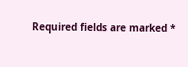Required fields are marked *